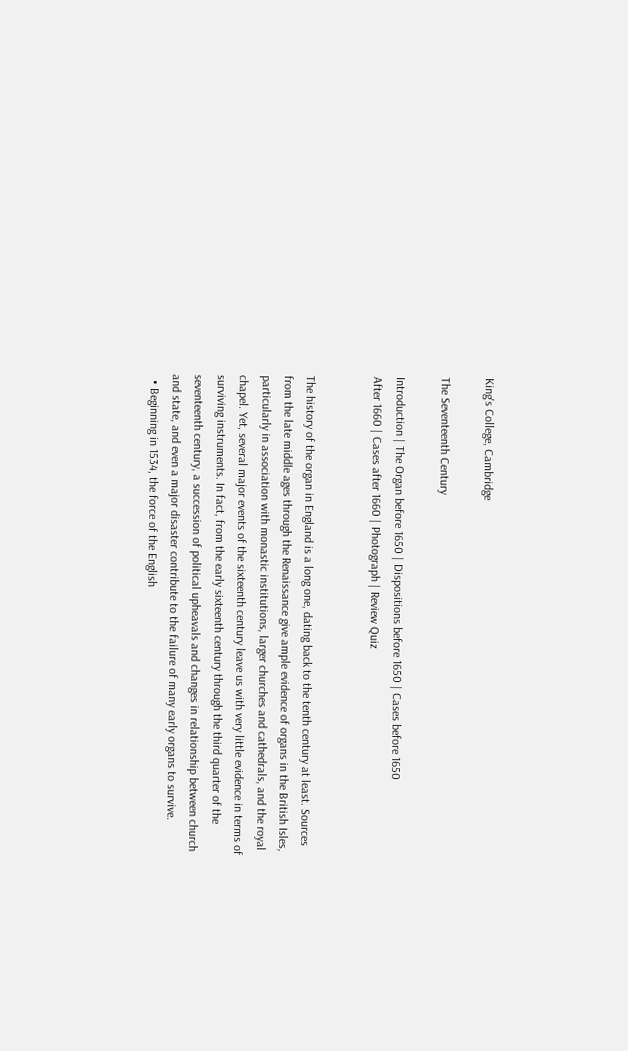King's College, Cambridge

The Seventeenth Century

Introduction | The Organ before 1650 | Dispositions before 1650 | Cases before 1650
After 1660 | Cases after 1660 | Photograph | Review Quiz


The history of the organ in England is a long one, dating back to the tenth century at least. Sources from the late middle ages through the Renaissance give ample evidence of organs in the British Isles, particularly in association with monastic institutions, larger churches and cathedrals, and the royal chapel. Yet, several major events of the sixteenth century leave us with very little evidence in terms of surviving instruments. In fact, from the early sixteenth century through the third quarter of the seventeenth century, a succession of political upheavals and changes in relationship between church and state, and even a major disaster contribute to the failure of many early organs to survive.
  • Beginning in 1534, the force of the English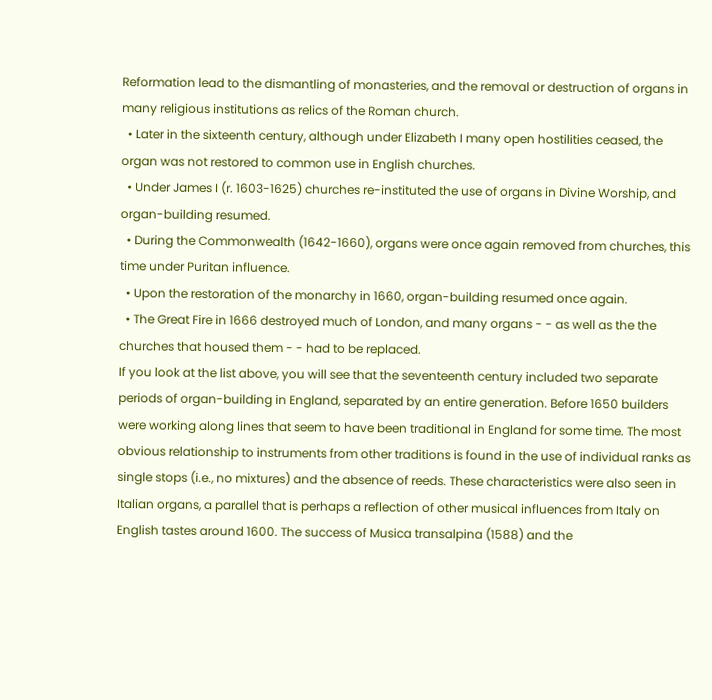Reformation lead to the dismantling of monasteries, and the removal or destruction of organs in many religious institutions as relics of the Roman church.
  • Later in the sixteenth century, although under Elizabeth I many open hostilities ceased, the organ was not restored to common use in English churches.
  • Under James I (r. 1603-1625) churches re-instituted the use of organs in Divine Worship, and organ-building resumed.
  • During the Commonwealth (1642-1660), organs were once again removed from churches, this time under Puritan influence.
  • Upon the restoration of the monarchy in 1660, organ-building resumed once again.
  • The Great Fire in 1666 destroyed much of London, and many organs - - as well as the the churches that housed them - - had to be replaced.
If you look at the list above, you will see that the seventeenth century included two separate periods of organ-building in England, separated by an entire generation. Before 1650 builders were working along lines that seem to have been traditional in England for some time. The most obvious relationship to instruments from other traditions is found in the use of individual ranks as single stops (i.e., no mixtures) and the absence of reeds. These characteristics were also seen in Italian organs, a parallel that is perhaps a reflection of other musical influences from Italy on English tastes around 1600. The success of Musica transalpina (1588) and the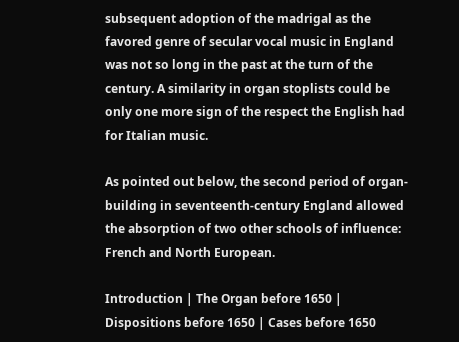subsequent adoption of the madrigal as the favored genre of secular vocal music in England was not so long in the past at the turn of the century. A similarity in organ stoplists could be only one more sign of the respect the English had for Italian music.

As pointed out below, the second period of organ-building in seventeenth-century England allowed the absorption of two other schools of influence: French and North European.

Introduction | The Organ before 1650 | Dispositions before 1650 | Cases before 1650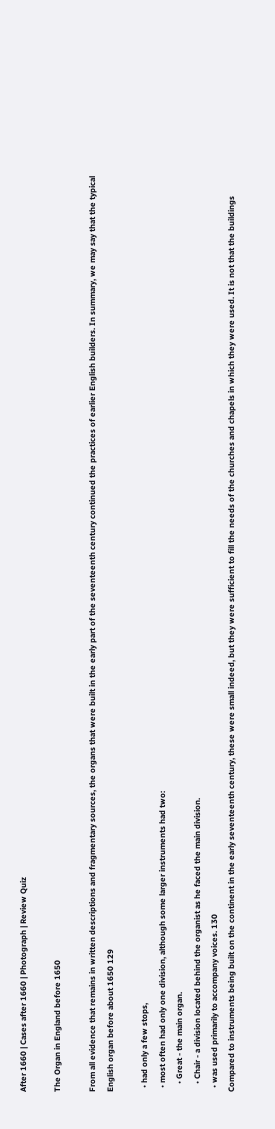After 1660 | Cases after 1660 | Photograph | Review Quiz

The Organ in England before 1650

From all evidence that remains in written descriptions and fragmentary sources, the organs that were built in the early part of the seventeenth century continued the practices of earlier English builders. In summary, we may say that the typical English organ before about 1650 129

  • had only a few stops,
  • most often had only one division, although some larger instruments had two:
    • Great - the main organ.
    • Chair - a division located behind the organist as he faced the main division.
  • was used primarily to accompany voices. 130
Compared to instruments being built on the continent in the early seventeenth century, these were small indeed, but they were sufficient to fill the needs of the churches and chapels in which they were used. It is not that the buildings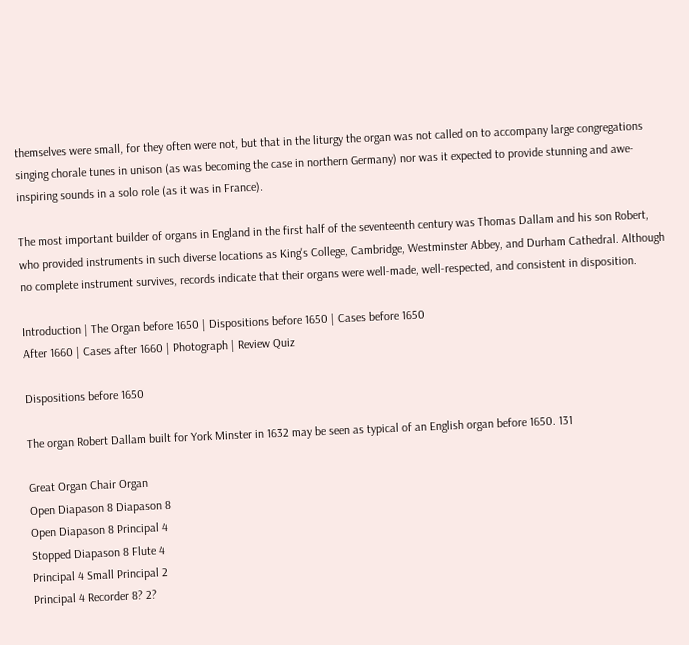themselves were small, for they often were not, but that in the liturgy the organ was not called on to accompany large congregations singing chorale tunes in unison (as was becoming the case in northern Germany) nor was it expected to provide stunning and awe-inspiring sounds in a solo role (as it was in France).

The most important builder of organs in England in the first half of the seventeenth century was Thomas Dallam and his son Robert, who provided instruments in such diverse locations as King's College, Cambridge, Westminster Abbey, and Durham Cathedral. Although no complete instrument survives, records indicate that their organs were well-made, well-respected, and consistent in disposition.

Introduction | The Organ before 1650 | Dispositions before 1650 | Cases before 1650
After 1660 | Cases after 1660 | Photograph | Review Quiz

Dispositions before 1650

The organ Robert Dallam built for York Minster in 1632 may be seen as typical of an English organ before 1650. 131

Great Organ Chair Organ
Open Diapason 8 Diapason 8
Open Diapason 8 Principal 4
Stopped Diapason 8 Flute 4
Principal 4 Small Principal 2
Principal 4 Recorder 8? 2?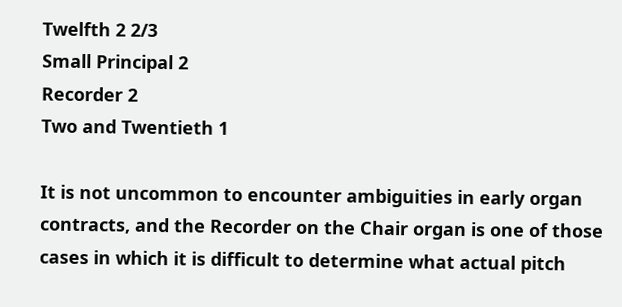Twelfth 2 2/3
Small Principal 2
Recorder 2
Two and Twentieth 1

It is not uncommon to encounter ambiguities in early organ contracts, and the Recorder on the Chair organ is one of those cases in which it is difficult to determine what actual pitch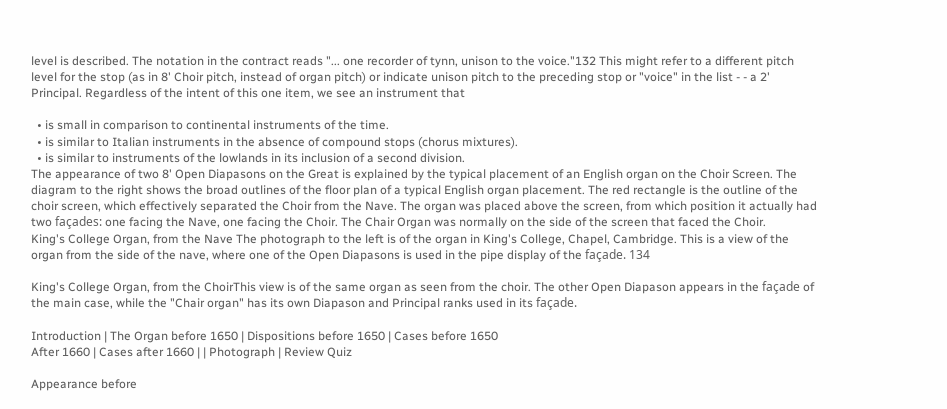level is described. The notation in the contract reads "... one recorder of tynn, unison to the voice."132 This might refer to a different pitch level for the stop (as in 8' Choir pitch, instead of organ pitch) or indicate unison pitch to the preceding stop or "voice" in the list - - a 2' Principal. Regardless of the intent of this one item, we see an instrument that

  • is small in comparison to continental instruments of the time.
  • is similar to Italian instruments in the absence of compound stops (chorus mixtures).
  • is similar to instruments of the lowlands in its inclusion of a second division.
The appearance of two 8' Open Diapasons on the Great is explained by the typical placement of an English organ on the Choir Screen. The diagram to the right shows the broad outlines of the floor plan of a typical English organ placement. The red rectangle is the outline of the choir screen, which effectively separated the Choir from the Nave. The organ was placed above the screen, from which position it actually had two façades: one facing the Nave, one facing the Choir. The Chair Organ was normally on the side of the screen that faced the Choir.
King's College Organ, from the Nave The photograph to the left is of the organ in King's College, Chapel, Cambridge. This is a view of the organ from the side of the nave, where one of the Open Diapasons is used in the pipe display of the façade. 134

King's College Organ, from the ChoirThis view is of the same organ as seen from the choir. The other Open Diapason appears in the façade of the main case, while the "Chair organ" has its own Diapason and Principal ranks used in its façade.

Introduction | The Organ before 1650 | Dispositions before 1650 | Cases before 1650
After 1660 | Cases after 1660 | | Photograph | Review Quiz

Appearance before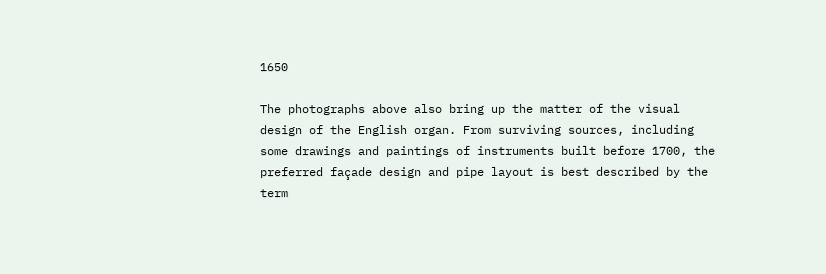1650

The photographs above also bring up the matter of the visual design of the English organ. From surviving sources, including some drawings and paintings of instruments built before 1700, the preferred façade design and pipe layout is best described by the term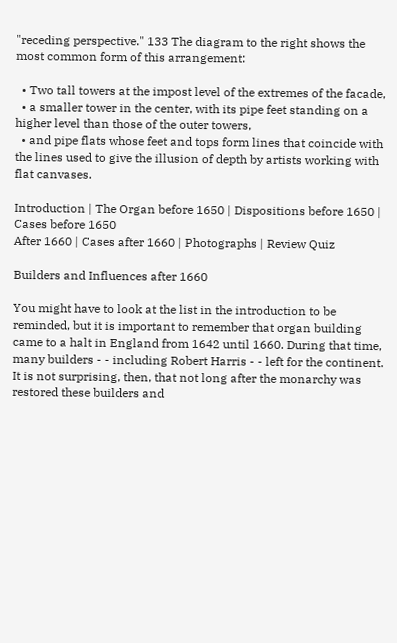"receding perspective." 133 The diagram to the right shows the most common form of this arrangement:

  • Two tall towers at the impost level of the extremes of the facade,
  • a smaller tower in the center, with its pipe feet standing on a higher level than those of the outer towers,
  • and pipe flats whose feet and tops form lines that coincide with the lines used to give the illusion of depth by artists working with flat canvases.

Introduction | The Organ before 1650 | Dispositions before 1650 | Cases before 1650
After 1660 | Cases after 1660 | Photographs | Review Quiz

Builders and Influences after 1660

You might have to look at the list in the introduction to be reminded, but it is important to remember that organ building came to a halt in England from 1642 until 1660. During that time, many builders - - including Robert Harris - - left for the continent. It is not surprising, then, that not long after the monarchy was restored these builders and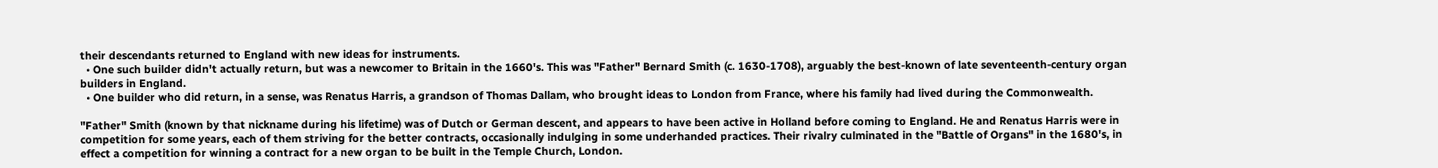their descendants returned to England with new ideas for instruments.
  • One such builder didn't actually return, but was a newcomer to Britain in the 1660's. This was "Father" Bernard Smith (c. 1630-1708), arguably the best-known of late seventeenth-century organ builders in England.
  • One builder who did return, in a sense, was Renatus Harris, a grandson of Thomas Dallam, who brought ideas to London from France, where his family had lived during the Commonwealth.

"Father" Smith (known by that nickname during his lifetime) was of Dutch or German descent, and appears to have been active in Holland before coming to England. He and Renatus Harris were in competition for some years, each of them striving for the better contracts, occasionally indulging in some underhanded practices. Their rivalry culminated in the "Battle of Organs" in the 1680's, in effect a competition for winning a contract for a new organ to be built in the Temple Church, London.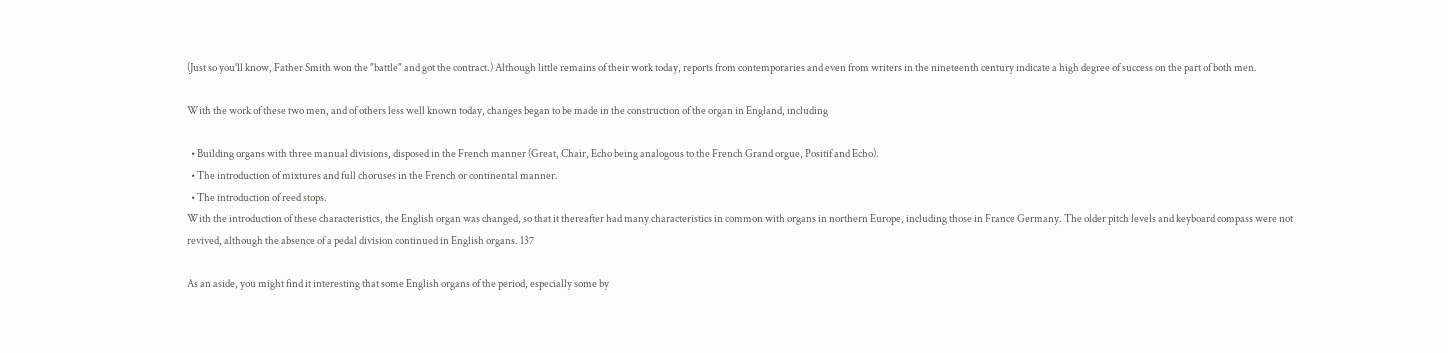(Just so you'll know, Father Smith won the "battle" and got the contract.) Although little remains of their work today, reports from contemporaries and even from writers in the nineteenth century indicate a high degree of success on the part of both men.

With the work of these two men, and of others less well known today, changes began to be made in the construction of the organ in England, including

  • Building organs with three manual divisions, disposed in the French manner (Great, Chair, Echo being analogous to the French Grand orgue, Positif and Echo).
  • The introduction of mixtures and full choruses in the French or continental manner.
  • The introduction of reed stops.
With the introduction of these characteristics, the English organ was changed, so that it thereafter had many characteristics in common with organs in northern Europe, including those in France Germany. The older pitch levels and keyboard compass were not revived, although the absence of a pedal division continued in English organs. 137

As an aside, you might find it interesting that some English organs of the period, especially some by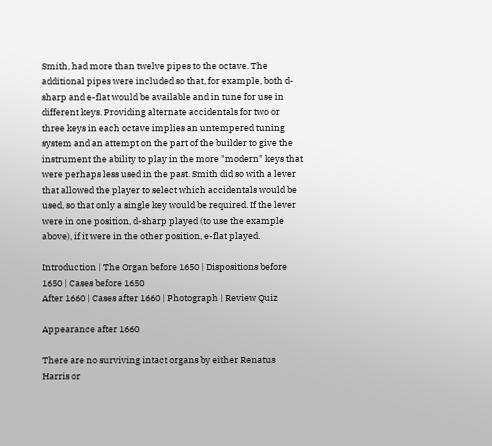Smith, had more than twelve pipes to the octave. The additional pipes were included so that, for example, both d-sharp and e-flat would be available and in tune for use in different keys. Providing alternate accidentals for two or three keys in each octave implies an untempered tuning system and an attempt on the part of the builder to give the instrument the ability to play in the more "modern" keys that were perhaps less used in the past. Smith did so with a lever that allowed the player to select which accidentals would be used, so that only a single key would be required. If the lever were in one position, d-sharp played (to use the example above), if it were in the other position, e-flat played.

Introduction | The Organ before 1650 | Dispositions before 1650 | Cases before 1650
After 1660 | Cases after 1660 | Photograph | Review Quiz

Appearance after 1660

There are no surviving intact organs by either Renatus Harris or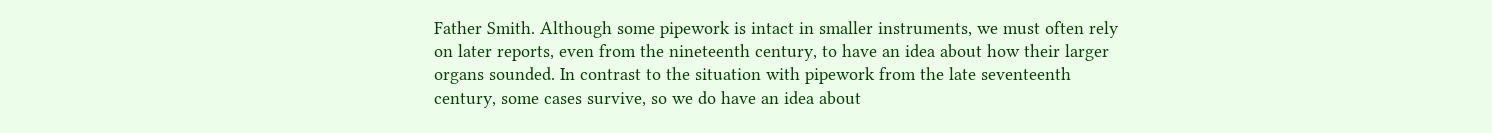Father Smith. Although some pipework is intact in smaller instruments, we must often rely on later reports, even from the nineteenth century, to have an idea about how their larger organs sounded. In contrast to the situation with pipework from the late seventeenth century, some cases survive, so we do have an idea about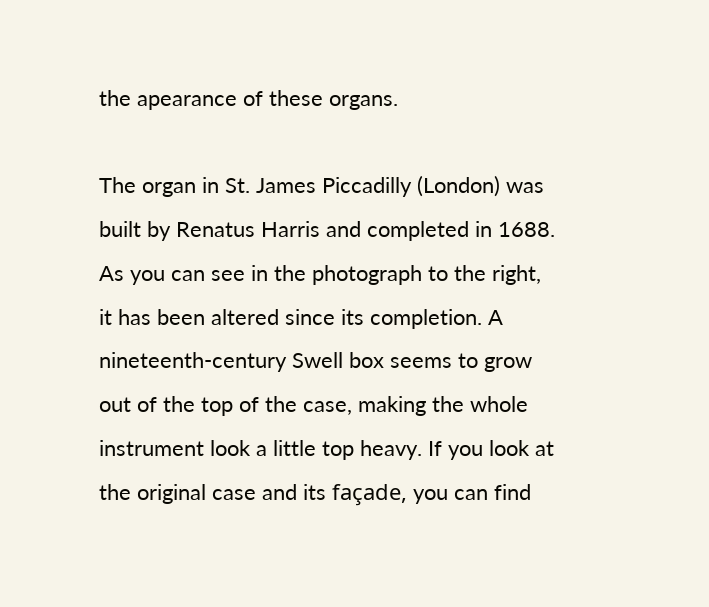the apearance of these organs.

The organ in St. James Piccadilly (London) was built by Renatus Harris and completed in 1688. As you can see in the photograph to the right, it has been altered since its completion. A nineteenth-century Swell box seems to grow out of the top of the case, making the whole instrument look a little top heavy. If you look at the original case and its façade, you can find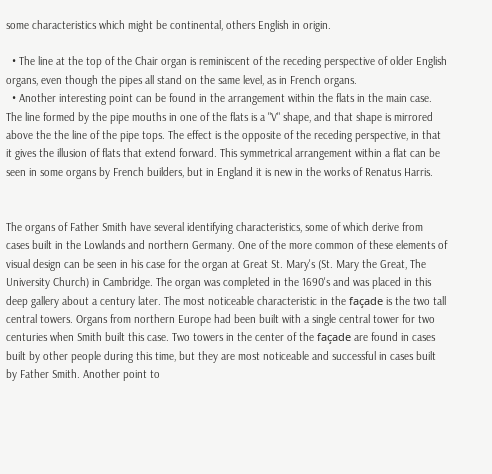some characteristics which might be continental, others English in origin.

  • The line at the top of the Chair organ is reminiscent of the receding perspective of older English organs, even though the pipes all stand on the same level, as in French organs.
  • Another interesting point can be found in the arrangement within the flats in the main case. The line formed by the pipe mouths in one of the flats is a "V" shape, and that shape is mirrored above the the line of the pipe tops. The effect is the opposite of the receding perspective, in that it gives the illusion of flats that extend forward. This symmetrical arrangement within a flat can be seen in some organs by French builders, but in England it is new in the works of Renatus Harris.


The organs of Father Smith have several identifying characteristics, some of which derive from cases built in the Lowlands and northern Germany. One of the more common of these elements of visual design can be seen in his case for the organ at Great St. Mary's (St. Mary the Great, The University Church) in Cambridge. The organ was completed in the 1690's and was placed in this deep gallery about a century later. The most noticeable characteristic in the façade is the two tall central towers. Organs from northern Europe had been built with a single central tower for two centuries when Smith built this case. Two towers in the center of the façade are found in cases built by other people during this time, but they are most noticeable and successful in cases built by Father Smith. Another point to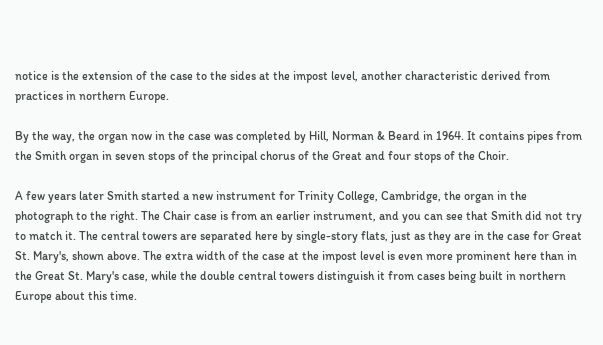notice is the extension of the case to the sides at the impost level, another characteristic derived from practices in northern Europe.

By the way, the organ now in the case was completed by Hill, Norman & Beard in 1964. It contains pipes from the Smith organ in seven stops of the principal chorus of the Great and four stops of the Choir.

A few years later Smith started a new instrument for Trinity College, Cambridge, the organ in the photograph to the right. The Chair case is from an earlier instrument, and you can see that Smith did not try to match it. The central towers are separated here by single-story flats, just as they are in the case for Great St. Mary's, shown above. The extra width of the case at the impost level is even more prominent here than in the Great St. Mary's case, while the double central towers distinguish it from cases being built in northern Europe about this time.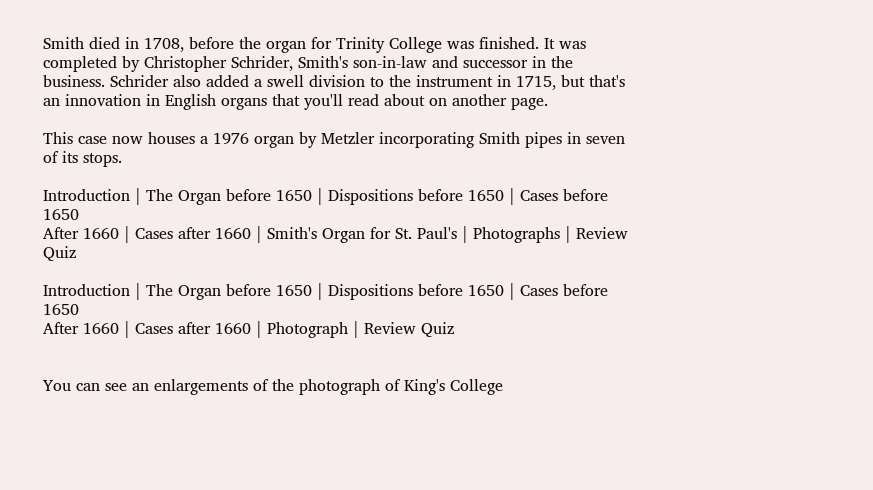Smith died in 1708, before the organ for Trinity College was finished. It was completed by Christopher Schrider, Smith's son-in-law and successor in the business. Schrider also added a swell division to the instrument in 1715, but that's an innovation in English organs that you'll read about on another page.

This case now houses a 1976 organ by Metzler incorporating Smith pipes in seven of its stops.

Introduction | The Organ before 1650 | Dispositions before 1650 | Cases before 1650
After 1660 | Cases after 1660 | Smith's Organ for St. Paul's | Photographs | Review Quiz

Introduction | The Organ before 1650 | Dispositions before 1650 | Cases before 1650
After 1660 | Cases after 1660 | Photograph | Review Quiz


You can see an enlargements of the photograph of King's College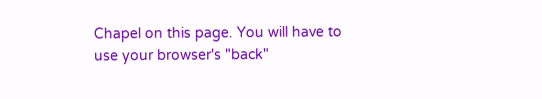Chapel on this page. You will have to use your browser's "back"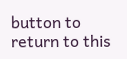button to return to this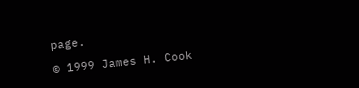page.

© 1999 James H. Cook